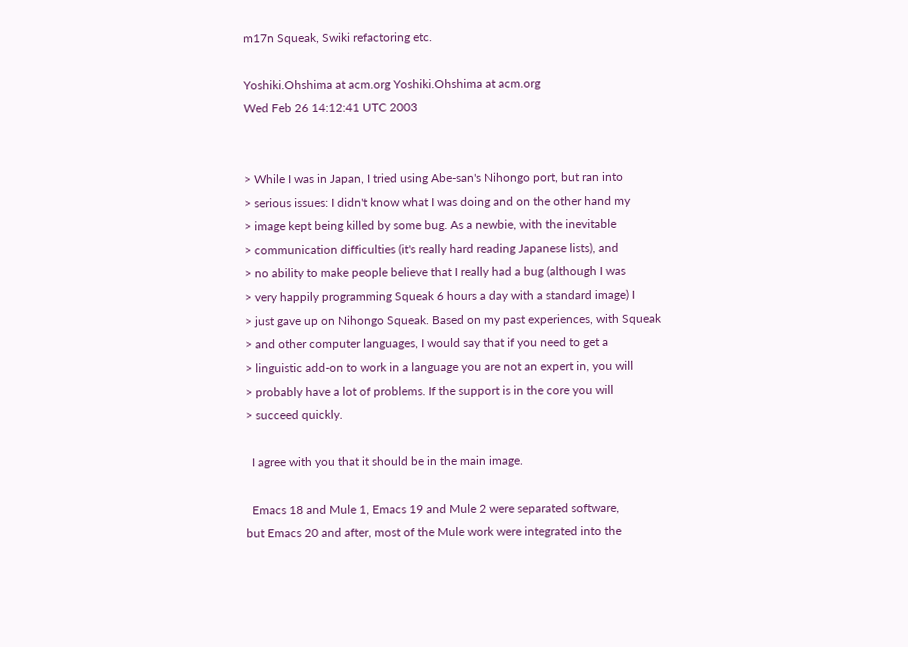m17n Squeak, Swiki refactoring etc.

Yoshiki.Ohshima at acm.org Yoshiki.Ohshima at acm.org
Wed Feb 26 14:12:41 UTC 2003


> While I was in Japan, I tried using Abe-san's Nihongo port, but ran into
> serious issues: I didn't know what I was doing and on the other hand my
> image kept being killed by some bug. As a newbie, with the inevitable
> communication difficulties (it's really hard reading Japanese lists), and
> no ability to make people believe that I really had a bug (although I was
> very happily programming Squeak 6 hours a day with a standard image) I
> just gave up on Nihongo Squeak. Based on my past experiences, with Squeak
> and other computer languages, I would say that if you need to get a
> linguistic add-on to work in a language you are not an expert in, you will
> probably have a lot of problems. If the support is in the core you will
> succeed quickly.

  I agree with you that it should be in the main image.

  Emacs 18 and Mule 1, Emacs 19 and Mule 2 were separated software,
but Emacs 20 and after, most of the Mule work were integrated into the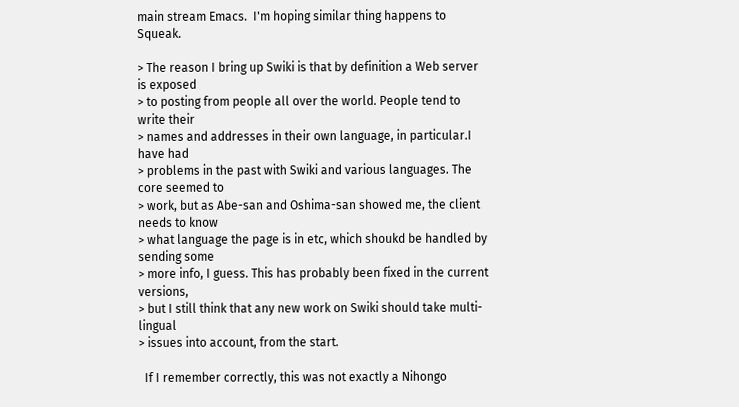main stream Emacs.  I'm hoping similar thing happens to Squeak.

> The reason I bring up Swiki is that by definition a Web server is exposed
> to posting from people all over the world. People tend to write their
> names and addresses in their own language, in particular.I have had
> problems in the past with Swiki and various languages. The core seemed to
> work, but as Abe-san and Oshima-san showed me, the client needs to know
> what language the page is in etc, which shoukd be handled by sending some
> more info, I guess. This has probably been fixed in the current versions,
> but I still think that any new work on Swiki should take multi-lingual
> issues into account, from the start.

  If I remember correctly, this was not exactly a Nihongo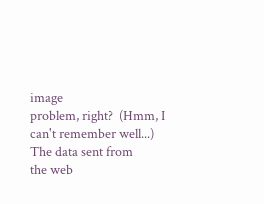image
problem, right?  (Hmm, I can't remember well...)  The data sent from
the web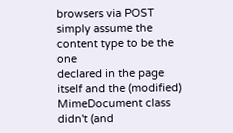browsers via POST simply assume the content type to be the one
declared in the page itself and the (modified) MimeDocument class
didn't (and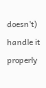doesn't) handle it properly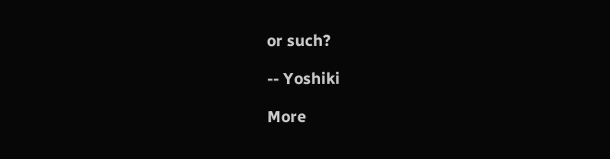or such?

-- Yoshiki

More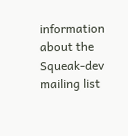information about the Squeak-dev mailing list